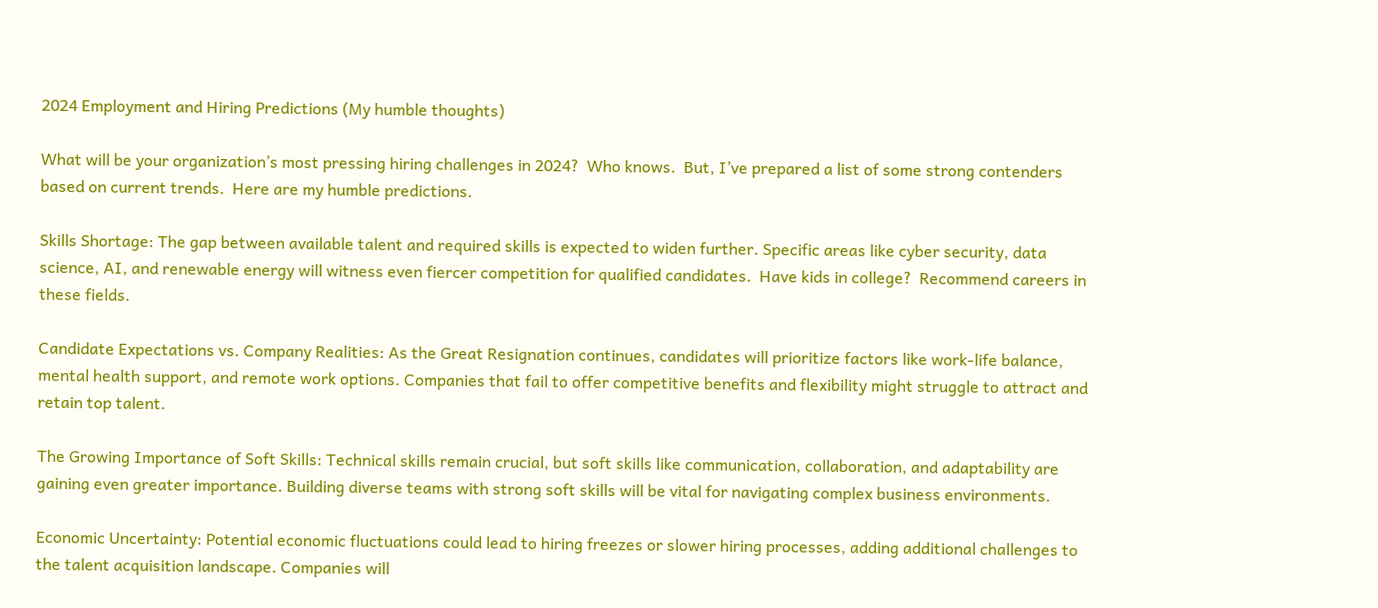2024 Employment and Hiring Predictions (My humble thoughts)

What will be your organization’s most pressing hiring challenges in 2024?  Who knows.  But, I’ve prepared a list of some strong contenders based on current trends.  Here are my humble predictions.

Skills Shortage: The gap between available talent and required skills is expected to widen further. Specific areas like cyber security, data science, AI, and renewable energy will witness even fiercer competition for qualified candidates.  Have kids in college?  Recommend careers in these fields.

Candidate Expectations vs. Company Realities: As the Great Resignation continues, candidates will prioritize factors like work-life balance, mental health support, and remote work options. Companies that fail to offer competitive benefits and flexibility might struggle to attract and retain top talent.

The Growing Importance of Soft Skills: Technical skills remain crucial, but soft skills like communication, collaboration, and adaptability are gaining even greater importance. Building diverse teams with strong soft skills will be vital for navigating complex business environments.

Economic Uncertainty: Potential economic fluctuations could lead to hiring freezes or slower hiring processes, adding additional challenges to the talent acquisition landscape. Companies will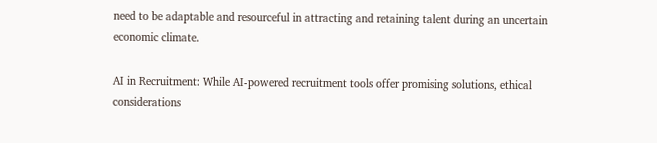need to be adaptable and resourceful in attracting and retaining talent during an uncertain economic climate.

AI in Recruitment: While AI-powered recruitment tools offer promising solutions, ethical considerations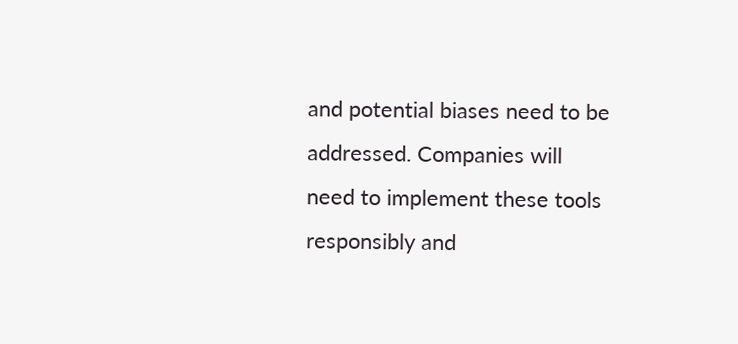and potential biases need to be addressed. Companies will need to implement these tools responsibly and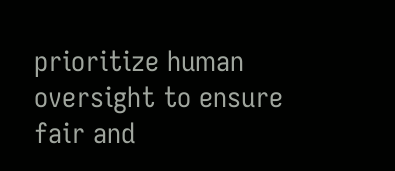prioritize human oversight to ensure fair and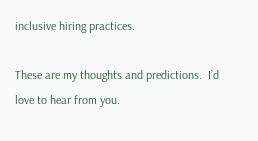inclusive hiring practices.

These are my thoughts and predictions.  I’d love to hear from you.